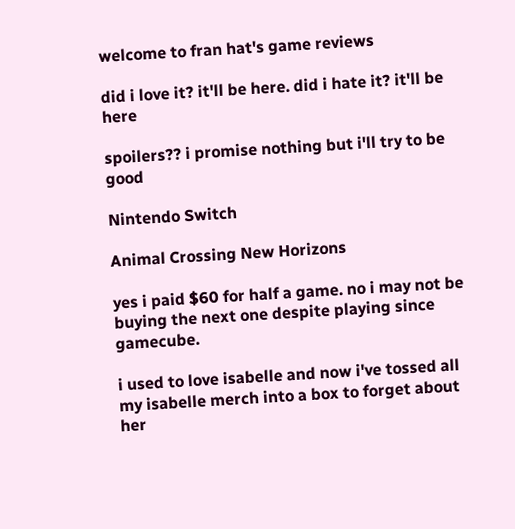welcome to fran hat's game reviews

did i love it? it'll be here. did i hate it? it'll be here

spoilers?? i promise nothing but i'll try to be good

Nintendo Switch

Animal Crossing New Horizons

yes i paid $60 for half a game. no i may not be buying the next one despite playing since gamecube.

i used to love isabelle and now i've tossed all my isabelle merch into a box to forget about her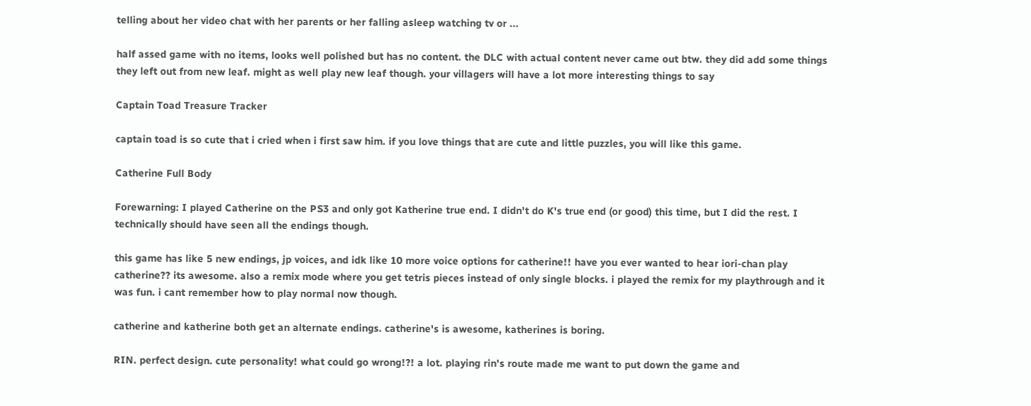telling about her video chat with her parents or her falling asleep watching tv or ...

half assed game with no items, looks well polished but has no content. the DLC with actual content never came out btw. they did add some things they left out from new leaf. might as well play new leaf though. your villagers will have a lot more interesting things to say

Captain Toad Treasure Tracker

captain toad is so cute that i cried when i first saw him. if you love things that are cute and little puzzles, you will like this game.

Catherine Full Body

Forewarning: I played Catherine on the PS3 and only got Katherine true end. I didn't do K's true end (or good) this time, but I did the rest. I technically should have seen all the endings though.

this game has like 5 new endings, jp voices, and idk like 10 more voice options for catherine!! have you ever wanted to hear iori-chan play catherine?? its awesome. also a remix mode where you get tetris pieces instead of only single blocks. i played the remix for my playthrough and it was fun. i cant remember how to play normal now though.

catherine and katherine both get an alternate endings. catherine's is awesome, katherines is boring.

RIN. perfect design. cute personality! what could go wrong!?! a lot. playing rin's route made me want to put down the game and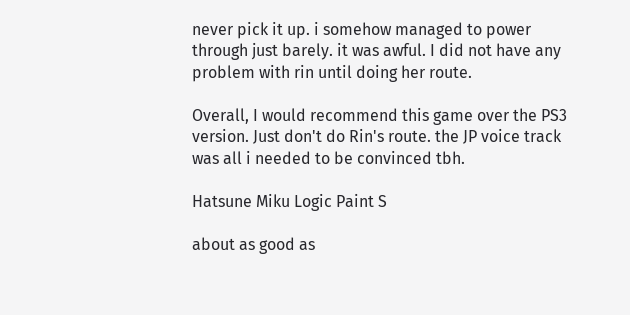never pick it up. i somehow managed to power through just barely. it was awful. I did not have any problem with rin until doing her route.

Overall, I would recommend this game over the PS3 version. Just don't do Rin's route. the JP voice track was all i needed to be convinced tbh.

Hatsune Miku Logic Paint S

about as good as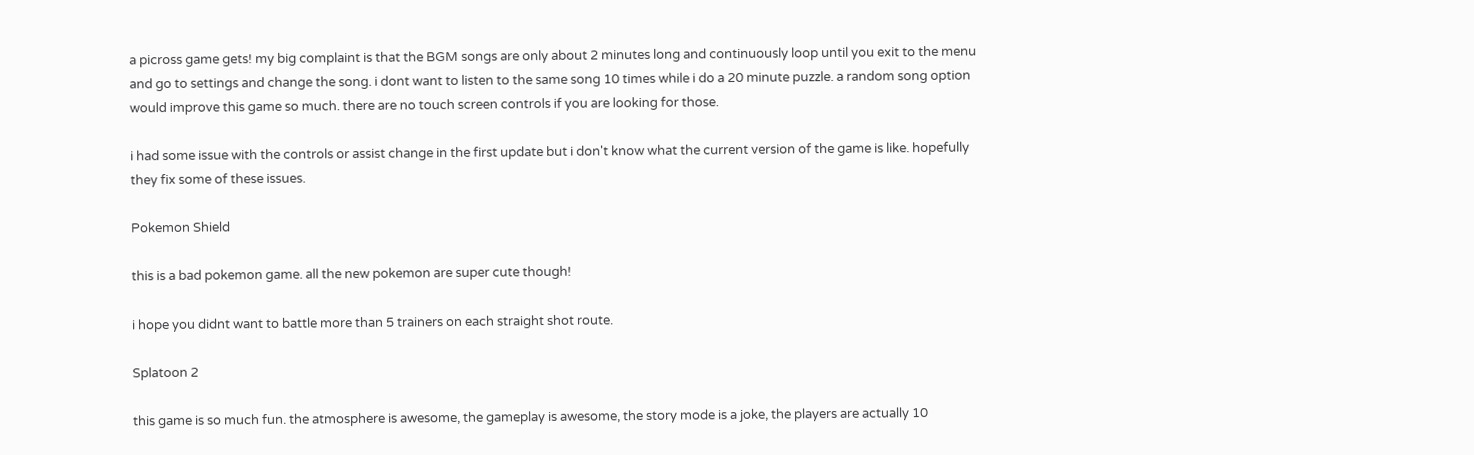a picross game gets! my big complaint is that the BGM songs are only about 2 minutes long and continuously loop until you exit to the menu and go to settings and change the song. i dont want to listen to the same song 10 times while i do a 20 minute puzzle. a random song option would improve this game so much. there are no touch screen controls if you are looking for those.

i had some issue with the controls or assist change in the first update but i don't know what the current version of the game is like. hopefully they fix some of these issues.

Pokemon Shield

this is a bad pokemon game. all the new pokemon are super cute though!

i hope you didnt want to battle more than 5 trainers on each straight shot route.

Splatoon 2

this game is so much fun. the atmosphere is awesome, the gameplay is awesome, the story mode is a joke, the players are actually 10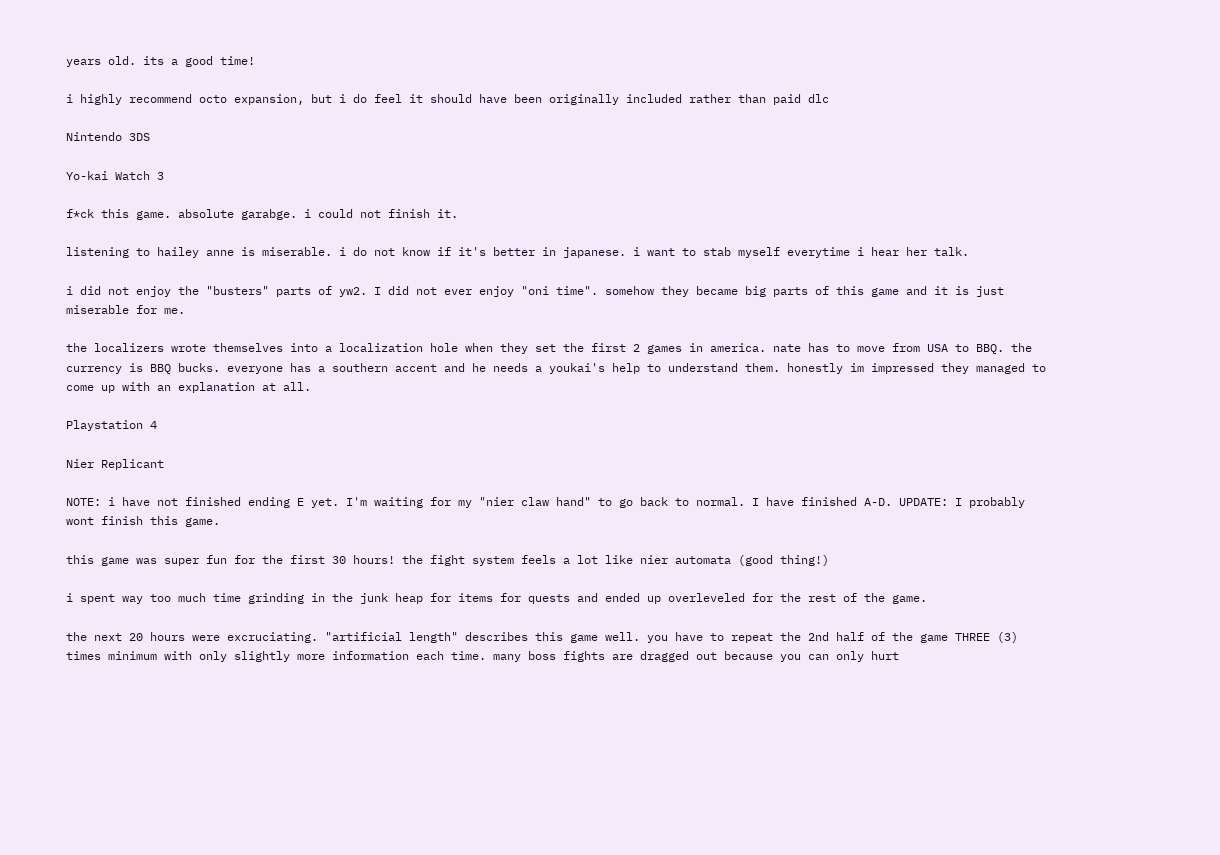years old. its a good time!

i highly recommend octo expansion, but i do feel it should have been originally included rather than paid dlc

Nintendo 3DS

Yo-kai Watch 3

f*ck this game. absolute garabge. i could not finish it.

listening to hailey anne is miserable. i do not know if it's better in japanese. i want to stab myself everytime i hear her talk.

i did not enjoy the "busters" parts of yw2. I did not ever enjoy "oni time". somehow they became big parts of this game and it is just miserable for me.

the localizers wrote themselves into a localization hole when they set the first 2 games in america. nate has to move from USA to BBQ. the currency is BBQ bucks. everyone has a southern accent and he needs a youkai's help to understand them. honestly im impressed they managed to come up with an explanation at all.

Playstation 4

Nier Replicant

NOTE: i have not finished ending E yet. I'm waiting for my "nier claw hand" to go back to normal. I have finished A-D. UPDATE: I probably wont finish this game.

this game was super fun for the first 30 hours! the fight system feels a lot like nier automata (good thing!)

i spent way too much time grinding in the junk heap for items for quests and ended up overleveled for the rest of the game.

the next 20 hours were excruciating. "artificial length" describes this game well. you have to repeat the 2nd half of the game THREE (3) times minimum with only slightly more information each time. many boss fights are dragged out because you can only hurt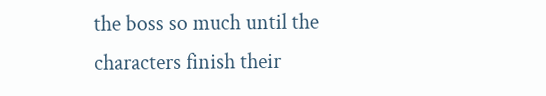the boss so much until the characters finish their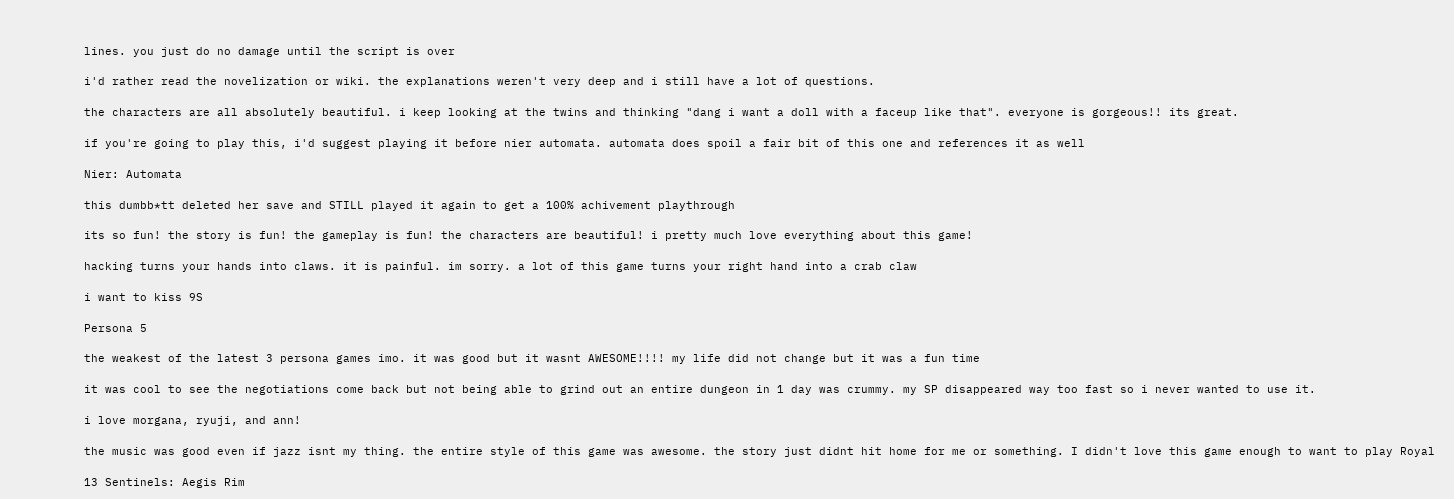lines. you just do no damage until the script is over

i'd rather read the novelization or wiki. the explanations weren't very deep and i still have a lot of questions.

the characters are all absolutely beautiful. i keep looking at the twins and thinking "dang i want a doll with a faceup like that". everyone is gorgeous!! its great.

if you're going to play this, i'd suggest playing it before nier automata. automata does spoil a fair bit of this one and references it as well

Nier: Automata

this dumbb*tt deleted her save and STILL played it again to get a 100% achivement playthrough

its so fun! the story is fun! the gameplay is fun! the characters are beautiful! i pretty much love everything about this game!

hacking turns your hands into claws. it is painful. im sorry. a lot of this game turns your right hand into a crab claw

i want to kiss 9S

Persona 5

the weakest of the latest 3 persona games imo. it was good but it wasnt AWESOME!!!! my life did not change but it was a fun time

it was cool to see the negotiations come back but not being able to grind out an entire dungeon in 1 day was crummy. my SP disappeared way too fast so i never wanted to use it.

i love morgana, ryuji, and ann!

the music was good even if jazz isnt my thing. the entire style of this game was awesome. the story just didnt hit home for me or something. I didn't love this game enough to want to play Royal

13 Sentinels: Aegis Rim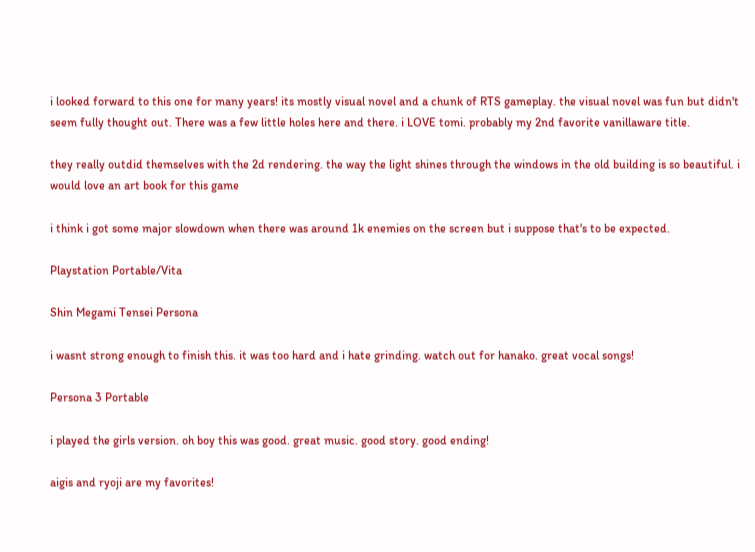i looked forward to this one for many years! its mostly visual novel and a chunk of RTS gameplay. the visual novel was fun but didn't seem fully thought out. There was a few little holes here and there. i LOVE tomi. probably my 2nd favorite vanillaware title.

they really outdid themselves with the 2d rendering. the way the light shines through the windows in the old building is so beautiful. i would love an art book for this game

i think i got some major slowdown when there was around 1k enemies on the screen but i suppose that's to be expected.

Playstation Portable/Vita

Shin Megami Tensei Persona

i wasnt strong enough to finish this. it was too hard and i hate grinding. watch out for hanako. great vocal songs!

Persona 3 Portable

i played the girls version. oh boy this was good. great music. good story. good ending!

aigis and ryoji are my favorites!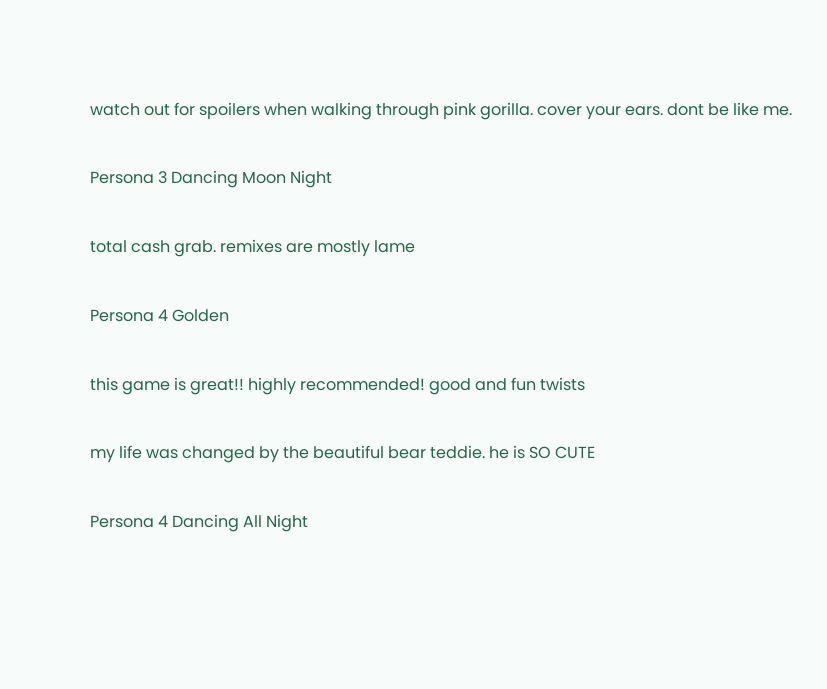watch out for spoilers when walking through pink gorilla. cover your ears. dont be like me.

Persona 3 Dancing Moon Night

total cash grab. remixes are mostly lame

Persona 4 Golden

this game is great!! highly recommended! good and fun twists

my life was changed by the beautiful bear teddie. he is SO CUTE

Persona 4 Dancing All Night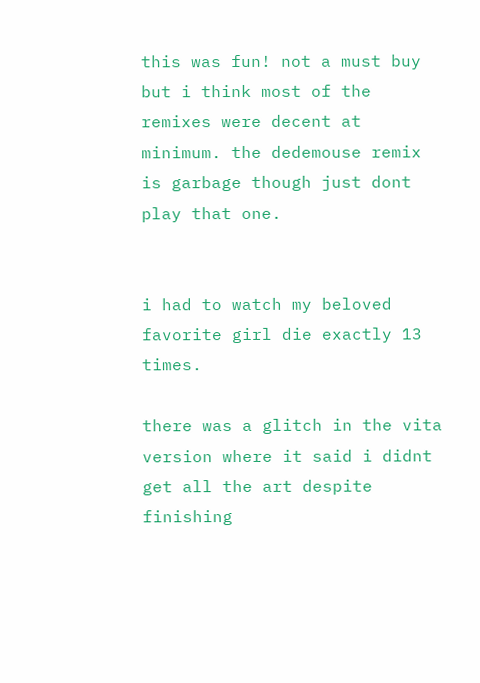this was fun! not a must buy but i think most of the remixes were decent at minimum. the dedemouse remix is garbage though just dont play that one.


i had to watch my beloved favorite girl die exactly 13 times.

there was a glitch in the vita version where it said i didnt get all the art despite finishing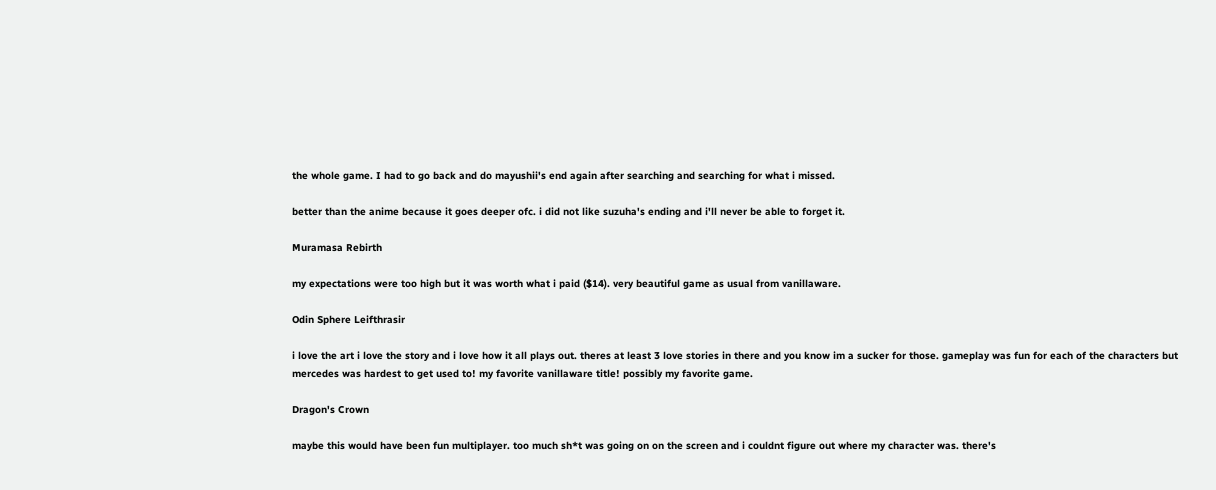the whole game. I had to go back and do mayushii's end again after searching and searching for what i missed.

better than the anime because it goes deeper ofc. i did not like suzuha's ending and i'll never be able to forget it.

Muramasa Rebirth

my expectations were too high but it was worth what i paid ($14). very beautiful game as usual from vanillaware.

Odin Sphere Leifthrasir

i love the art i love the story and i love how it all plays out. theres at least 3 love stories in there and you know im a sucker for those. gameplay was fun for each of the characters but mercedes was hardest to get used to! my favorite vanillaware title! possibly my favorite game.

Dragon's Crown

maybe this would have been fun multiplayer. too much sh*t was going on on the screen and i couldnt figure out where my character was. there's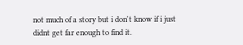not much of a story but i don't know if i just didnt get far enough to find it.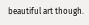beautiful art though.